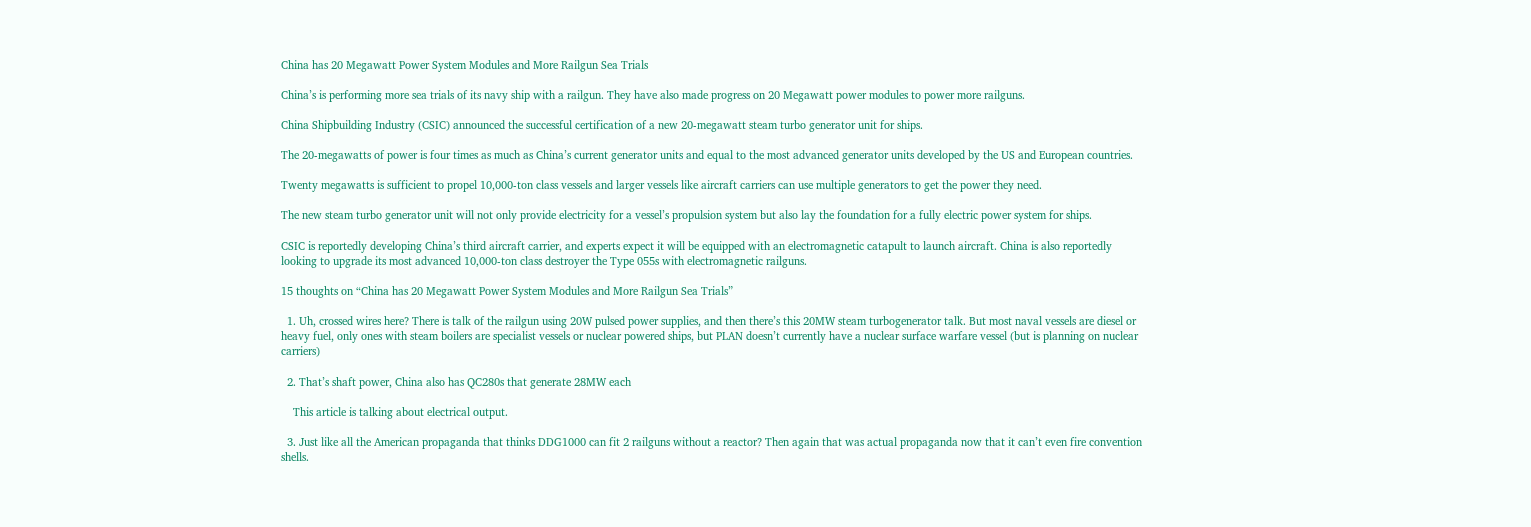China has 20 Megawatt Power System Modules and More Railgun Sea Trials

China’s is performing more sea trials of its navy ship with a railgun. They have also made progress on 20 Megawatt power modules to power more railguns.

China Shipbuilding Industry (CSIC) announced the successful certification of a new 20-megawatt steam turbo generator unit for ships.

The 20-megawatts of power is four times as much as China’s current generator units and equal to the most advanced generator units developed by the US and European countries.

Twenty megawatts is sufficient to propel 10,000-ton class vessels and larger vessels like aircraft carriers can use multiple generators to get the power they need.

The new steam turbo generator unit will not only provide electricity for a vessel’s propulsion system but also lay the foundation for a fully electric power system for ships.

CSIC is reportedly developing China’s third aircraft carrier, and experts expect it will be equipped with an electromagnetic catapult to launch aircraft. China is also reportedly looking to upgrade its most advanced 10,000-ton class destroyer the Type 055s with electromagnetic railguns.

15 thoughts on “China has 20 Megawatt Power System Modules and More Railgun Sea Trials”

  1. Uh, crossed wires here? There is talk of the railgun using 20W pulsed power supplies, and then there’s this 20MW steam turbogenerator talk. But most naval vessels are diesel or heavy fuel, only ones with steam boilers are specialist vessels or nuclear powered ships, but PLAN doesn’t currently have a nuclear surface warfare vessel (but is planning on nuclear carriers)

  2. That’s shaft power, China also has QC280s that generate 28MW each

    This article is talking about electrical output.

  3. Just like all the American propaganda that thinks DDG1000 can fit 2 railguns without a reactor? Then again that was actual propaganda now that it can’t even fire convention shells.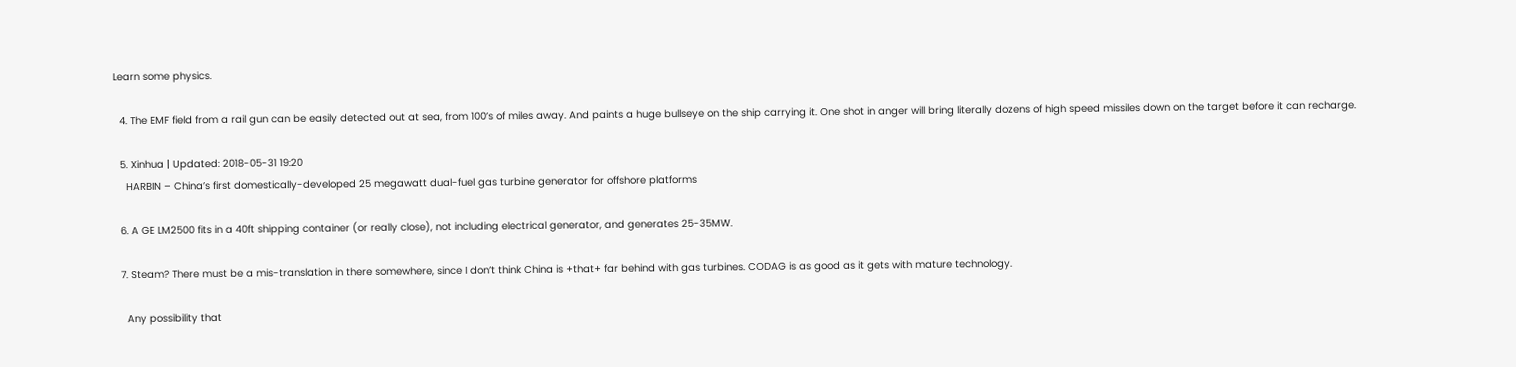Learn some physics.

  4. The EMF field from a rail gun can be easily detected out at sea, from 100’s of miles away. And paints a huge bullseye on the ship carrying it. One shot in anger will bring literally dozens of high speed missiles down on the target before it can recharge.

  5. Xinhua | Updated: 2018-05-31 19:20
    HARBIN – China’s first domestically-developed 25 megawatt dual-fuel gas turbine generator for offshore platforms

  6. A GE LM2500 fits in a 40ft shipping container (or really close), not including electrical generator, and generates 25-35MW.

  7. Steam? There must be a mis-translation in there somewhere, since I don’t think China is +that+ far behind with gas turbines. CODAG is as good as it gets with mature technology.

    Any possibility that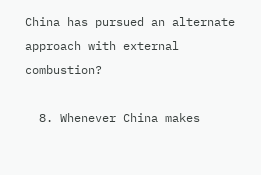China has pursued an alternate approach with external combustion?

  8. Whenever China makes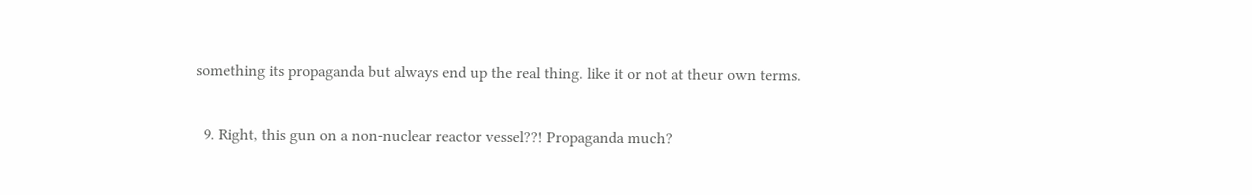something its propaganda but always end up the real thing. like it or not at theur own terms.

  9. Right, this gun on a non-nuclear reactor vessel??! Propaganda much?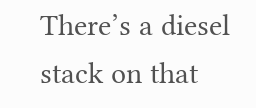There’s a diesel stack on that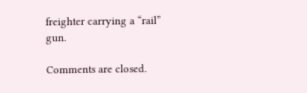freighter carrying a “rail” gun.

Comments are closed.